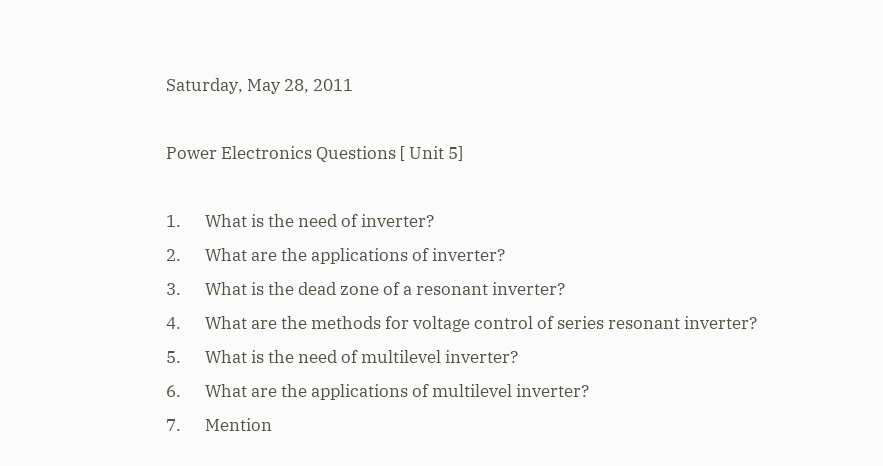Saturday, May 28, 2011

Power Electronics Questions [ Unit 5]

1.      What is the need of inverter?
2.      What are the applications of inverter?
3.      What is the dead zone of a resonant inverter?
4.      What are the methods for voltage control of series resonant inverter?
5.      What is the need of multilevel inverter?
6.      What are the applications of multilevel inverter?
7.      Mention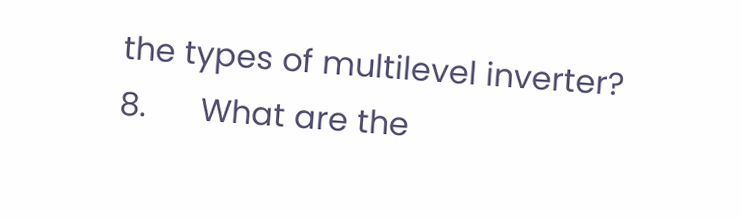the types of multilevel inverter?
8.      What are the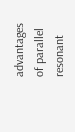advantages of parallel resonant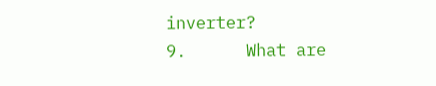inverter?
9.      What are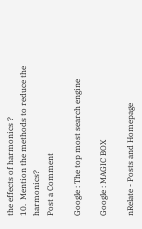the effects of harmonics ?
10.  Mention the methods to reduce the harmonics?
Post a Comment

Google : The top most search engine

Google : MAGIC BOX

nRelate - Posts and Homepage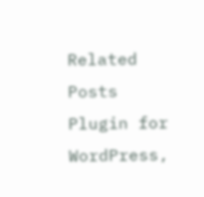Related Posts Plugin for WordPress,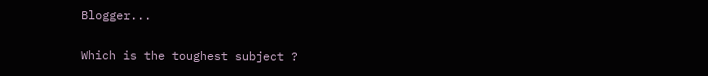Blogger...

Which is the toughest subject ?